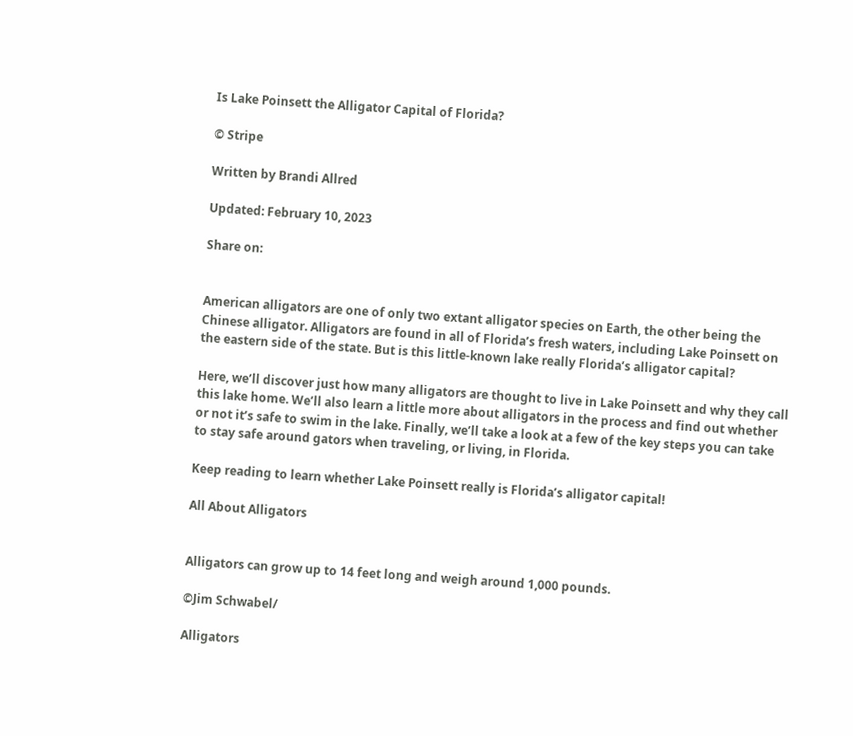Is Lake Poinsett the Alligator Capital of Florida?

© Stripe

Written by Brandi Allred

Updated: February 10, 2023

Share on:


American alligators are one of only two extant alligator species on Earth, the other being the Chinese alligator. Alligators are found in all of Florida’s fresh waters, including Lake Poinsett on the eastern side of the state. But is this little-known lake really Florida’s alligator capital?

Here, we’ll discover just how many alligators are thought to live in Lake Poinsett and why they call this lake home. We’ll also learn a little more about alligators in the process and find out whether or not it’s safe to swim in the lake. Finally, we’ll take a look at a few of the key steps you can take to stay safe around gators when traveling, or living, in Florida.

Keep reading to learn whether Lake Poinsett really is Florida’s alligator capital!

All About Alligators


Alligators can grow up to 14 feet long and weigh around 1,000 pounds.

©Jim Schwabel/

Alligators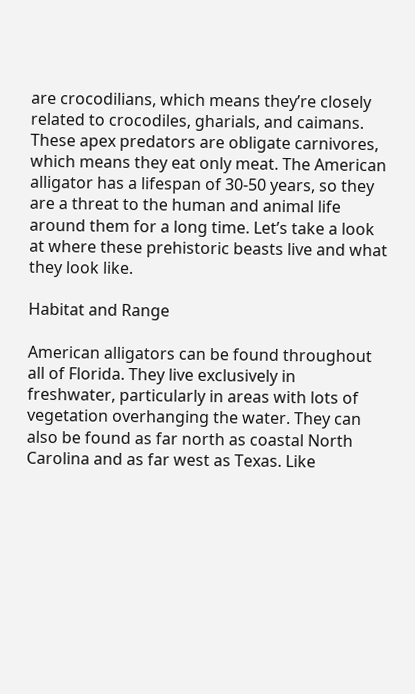are crocodilians, which means they’re closely related to crocodiles, gharials, and caimans. These apex predators are obligate carnivores, which means they eat only meat. The American alligator has a lifespan of 30-50 years, so they are a threat to the human and animal life around them for a long time. Let’s take a look at where these prehistoric beasts live and what they look like.

Habitat and Range

American alligators can be found throughout all of Florida. They live exclusively in freshwater, particularly in areas with lots of vegetation overhanging the water. They can also be found as far north as coastal North Carolina and as far west as Texas. Like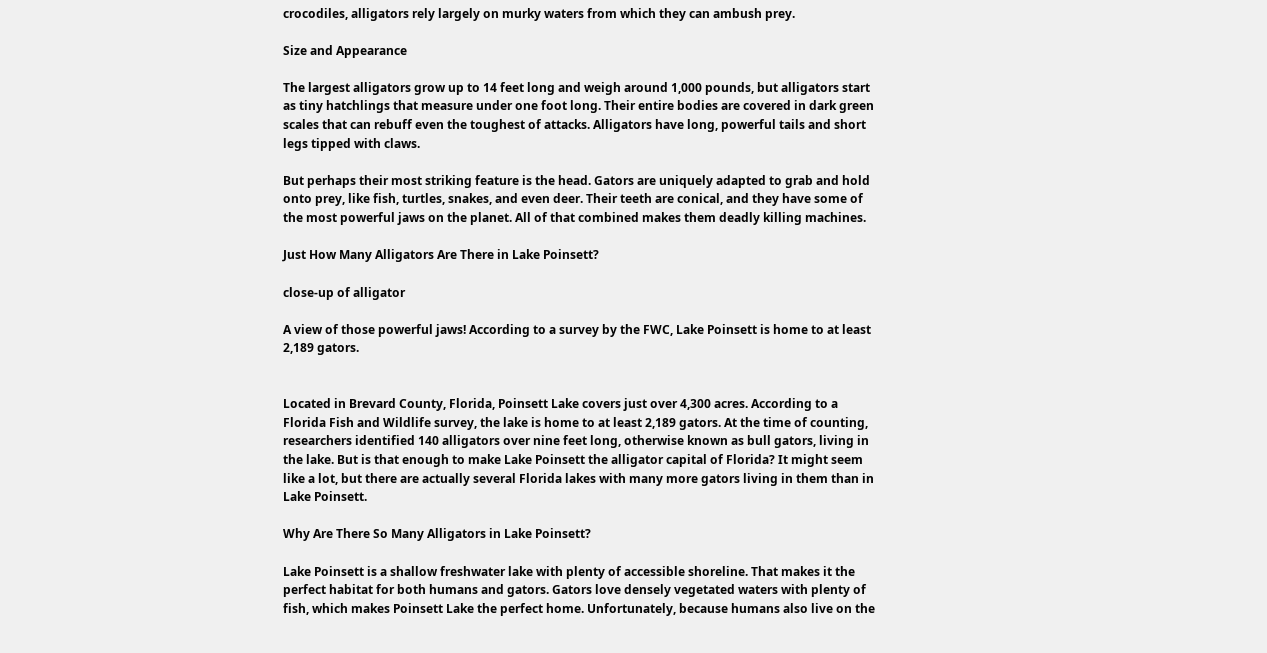crocodiles, alligators rely largely on murky waters from which they can ambush prey.

Size and Appearance

The largest alligators grow up to 14 feet long and weigh around 1,000 pounds, but alligators start as tiny hatchlings that measure under one foot long. Their entire bodies are covered in dark green scales that can rebuff even the toughest of attacks. Alligators have long, powerful tails and short legs tipped with claws.

But perhaps their most striking feature is the head. Gators are uniquely adapted to grab and hold onto prey, like fish, turtles, snakes, and even deer. Their teeth are conical, and they have some of the most powerful jaws on the planet. All of that combined makes them deadly killing machines.

Just How Many Alligators Are There in Lake Poinsett?

close-up of alligator

A view of those powerful jaws! According to a survey by the FWC, Lake Poinsett is home to at least 2,189 gators.


Located in Brevard County, Florida, Poinsett Lake covers just over 4,300 acres. According to a Florida Fish and Wildlife survey, the lake is home to at least 2,189 gators. At the time of counting, researchers identified 140 alligators over nine feet long, otherwise known as bull gators, living in the lake. But is that enough to make Lake Poinsett the alligator capital of Florida? It might seem like a lot, but there are actually several Florida lakes with many more gators living in them than in Lake Poinsett.

Why Are There So Many Alligators in Lake Poinsett?

Lake Poinsett is a shallow freshwater lake with plenty of accessible shoreline. That makes it the perfect habitat for both humans and gators. Gators love densely vegetated waters with plenty of fish, which makes Poinsett Lake the perfect home. Unfortunately, because humans also live on the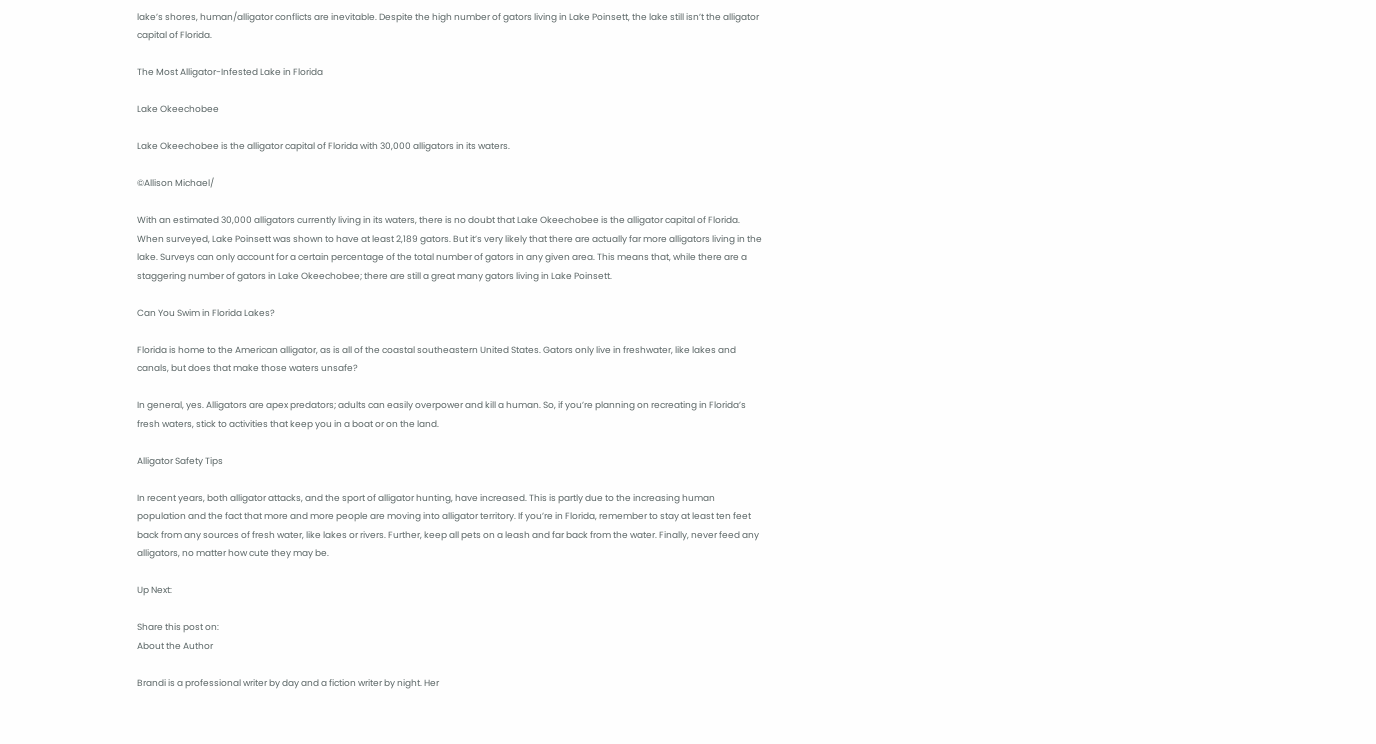lake’s shores, human/alligator conflicts are inevitable. Despite the high number of gators living in Lake Poinsett, the lake still isn’t the alligator capital of Florida.

The Most Alligator-Infested Lake in Florida

Lake Okeechobee

Lake Okeechobee is the alligator capital of Florida with 30,000 alligators in its waters.

©Allison Michael/

With an estimated 30,000 alligators currently living in its waters, there is no doubt that Lake Okeechobee is the alligator capital of Florida. When surveyed, Lake Poinsett was shown to have at least 2,189 gators. But it’s very likely that there are actually far more alligators living in the lake. Surveys can only account for a certain percentage of the total number of gators in any given area. This means that, while there are a staggering number of gators in Lake Okeechobee; there are still a great many gators living in Lake Poinsett.

Can You Swim in Florida Lakes?

Florida is home to the American alligator, as is all of the coastal southeastern United States. Gators only live in freshwater, like lakes and canals, but does that make those waters unsafe?

In general, yes. Alligators are apex predators; adults can easily overpower and kill a human. So, if you’re planning on recreating in Florida’s fresh waters, stick to activities that keep you in a boat or on the land.

Alligator Safety Tips

In recent years, both alligator attacks, and the sport of alligator hunting, have increased. This is partly due to the increasing human population and the fact that more and more people are moving into alligator territory. If you’re in Florida, remember to stay at least ten feet back from any sources of fresh water, like lakes or rivers. Further, keep all pets on a leash and far back from the water. Finally, never feed any alligators, no matter how cute they may be.

Up Next:

Share this post on:
About the Author

Brandi is a professional writer by day and a fiction writer by night. Her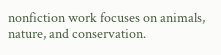nonfiction work focuses on animals, nature, and conservation.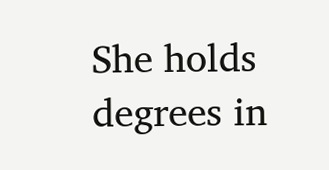She holds degrees in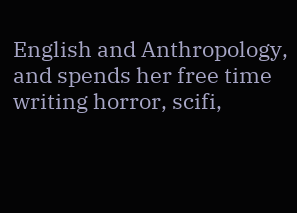English and Anthropology, and spends her free time writing horror, scifi,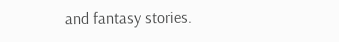and fantasy stories.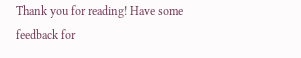Thank you for reading! Have some feedback for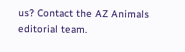us? Contact the AZ Animals editorial team.